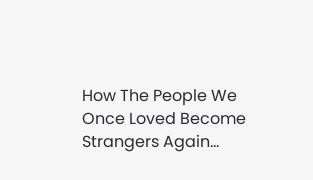How The People We Once Loved Become Strangers Again…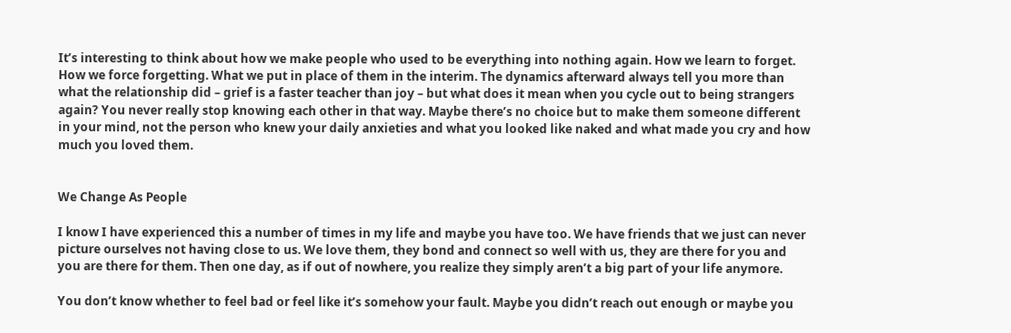It’s interesting to think about how we make people who used to be everything into nothing again. How we learn to forget. How we force forgetting. What we put in place of them in the interim. The dynamics afterward always tell you more than what the relationship did – grief is a faster teacher than joy – but what does it mean when you cycle out to being strangers again? You never really stop knowing each other in that way. Maybe there’s no choice but to make them someone different in your mind, not the person who knew your daily anxieties and what you looked like naked and what made you cry and how much you loved them.


We Change As People

I know I have experienced this a number of times in my life and maybe you have too. We have friends that we just can never picture ourselves not having close to us. We love them, they bond and connect so well with us, they are there for you and you are there for them. Then one day, as if out of nowhere, you realize they simply aren’t a big part of your life anymore.

You don’t know whether to feel bad or feel like it’s somehow your fault. Maybe you didn’t reach out enough or maybe you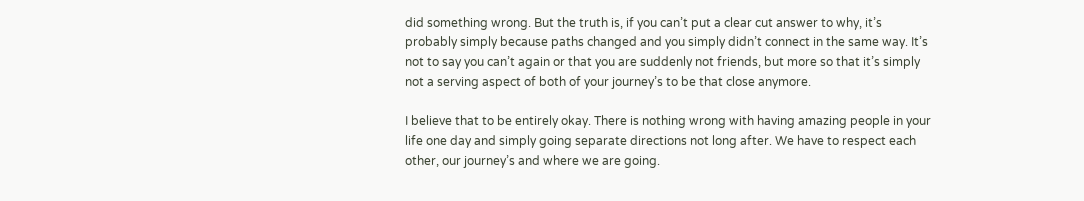did something wrong. But the truth is, if you can’t put a clear cut answer to why, it’s probably simply because paths changed and you simply didn’t connect in the same way. It’s not to say you can’t again or that you are suddenly not friends, but more so that it’s simply not a serving aspect of both of your journey’s to be that close anymore.

I believe that to be entirely okay. There is nothing wrong with having amazing people in your life one day and simply going separate directions not long after. We have to respect each other, our journey’s and where we are going.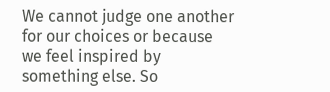We cannot judge one another for our choices or because we feel inspired by something else. So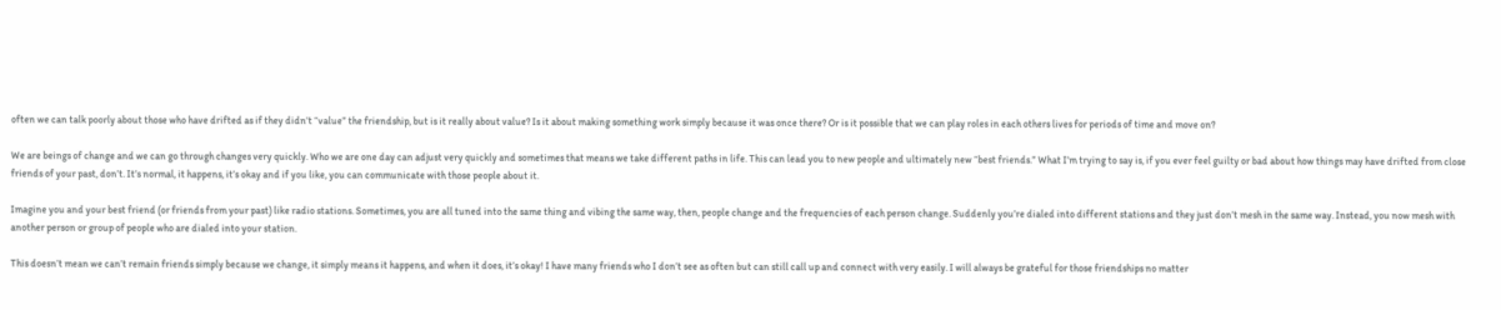often we can talk poorly about those who have drifted as if they didn’t “value” the friendship, but is it really about value? Is it about making something work simply because it was once there? Or is it possible that we can play roles in each others lives for periods of time and move on?

We are beings of change and we can go through changes very quickly. Who we are one day can adjust very quickly and sometimes that means we take different paths in life. This can lead you to new people and ultimately new “best friends.” What I’m trying to say is, if you ever feel guilty or bad about how things may have drifted from close friends of your past, don’t. It’s normal, it happens, it’s okay and if you like, you can communicate with those people about it.

Imagine you and your best friend (or friends from your past) like radio stations. Sometimes, you are all tuned into the same thing and vibing the same way, then, people change and the frequencies of each person change. Suddenly you’re dialed into different stations and they just don’t mesh in the same way. Instead, you now mesh with another person or group of people who are dialed into your station.

This doesn’t mean we can’t remain friends simply because we change, it simply means it happens, and when it does, it’s okay! I have many friends who I don’t see as often but can still call up and connect with very easily. I will always be grateful for those friendships no matter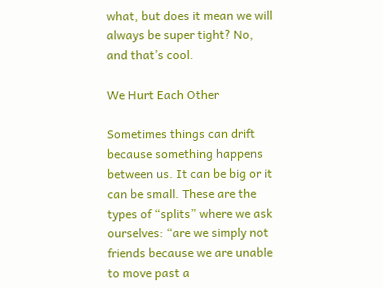what, but does it mean we will always be super tight? No, and that’s cool.

We Hurt Each Other

Sometimes things can drift because something happens between us. It can be big or it can be small. These are the types of “splits” where we ask ourselves: “are we simply not friends because we are unable to move past a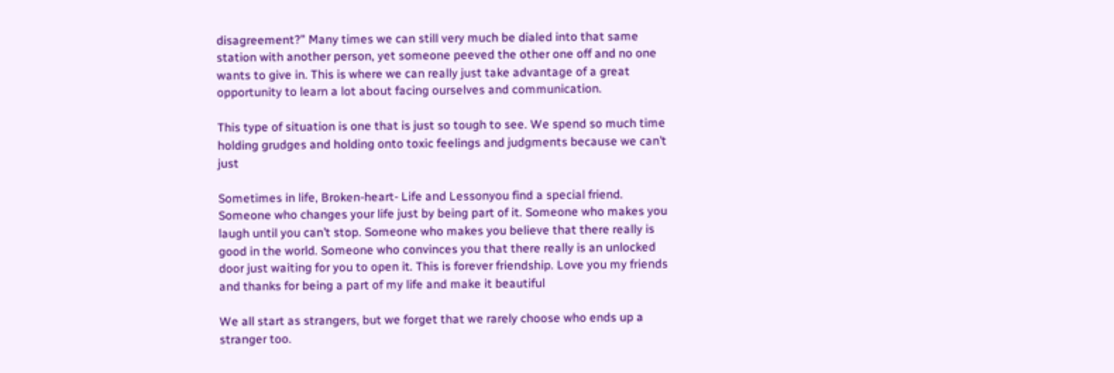disagreement?” Many times we can still very much be dialed into that same station with another person, yet someone peeved the other one off and no one wants to give in. This is where we can really just take advantage of a great opportunity to learn a lot about facing ourselves and communication.

This type of situation is one that is just so tough to see. We spend so much time holding grudges and holding onto toxic feelings and judgments because we can’t just

Sometimes in life, Broken-heart- Life and Lessonyou find a special friend. Someone who changes your life just by being part of it. Someone who makes you laugh until you can’t stop. Someone who makes you believe that there really is good in the world. Someone who convinces you that there really is an unlocked door just waiting for you to open it. This is forever friendship. Love you my friends and thanks for being a part of my life and make it beautiful

We all start as strangers, but we forget that we rarely choose who ends up a stranger too.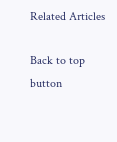Related Articles

Back to top button